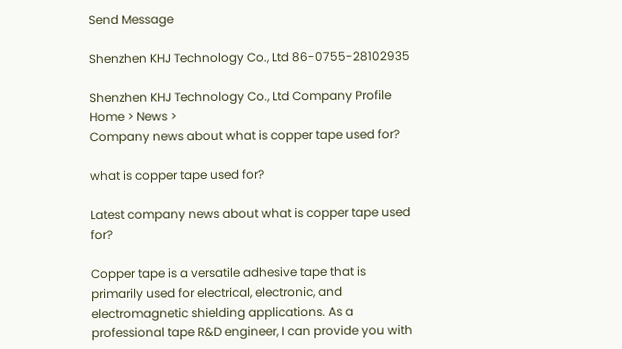Send Message

Shenzhen KHJ Technology Co., Ltd 86-0755-28102935

Shenzhen KHJ Technology Co., Ltd Company Profile
Home > News >
Company news about what is copper tape used for?

what is copper tape used for?

Latest company news about what is copper tape used for?

Copper tape is a versatile adhesive tape that is primarily used for electrical, electronic, and electromagnetic shielding applications. As a professional tape R&D engineer, I can provide you with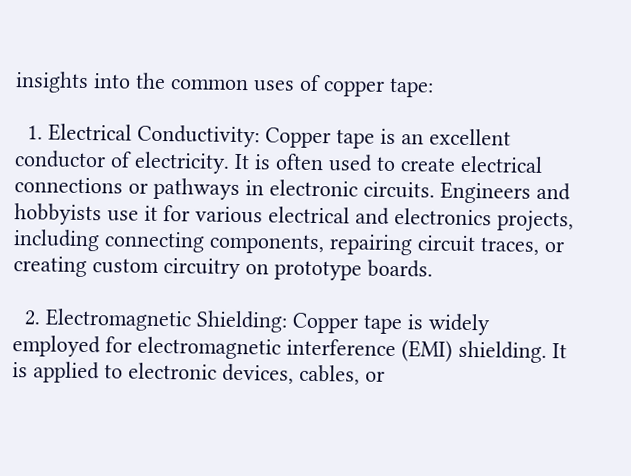insights into the common uses of copper tape:

  1. Electrical Conductivity: Copper tape is an excellent conductor of electricity. It is often used to create electrical connections or pathways in electronic circuits. Engineers and hobbyists use it for various electrical and electronics projects, including connecting components, repairing circuit traces, or creating custom circuitry on prototype boards.

  2. Electromagnetic Shielding: Copper tape is widely employed for electromagnetic interference (EMI) shielding. It is applied to electronic devices, cables, or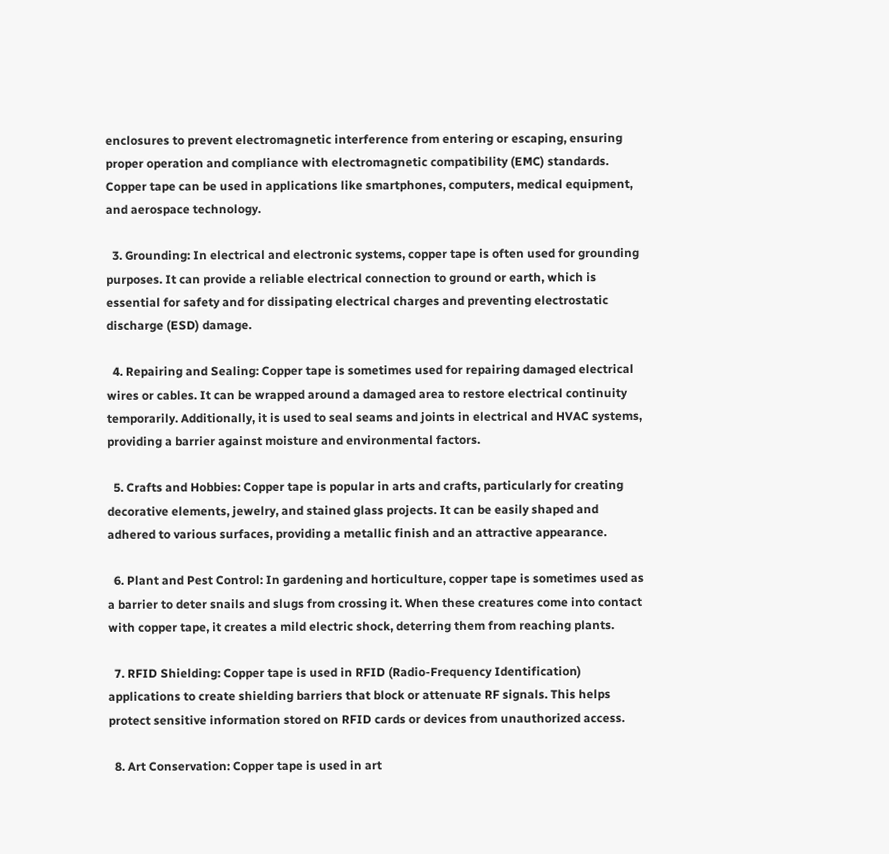enclosures to prevent electromagnetic interference from entering or escaping, ensuring proper operation and compliance with electromagnetic compatibility (EMC) standards. Copper tape can be used in applications like smartphones, computers, medical equipment, and aerospace technology.

  3. Grounding: In electrical and electronic systems, copper tape is often used for grounding purposes. It can provide a reliable electrical connection to ground or earth, which is essential for safety and for dissipating electrical charges and preventing electrostatic discharge (ESD) damage.

  4. Repairing and Sealing: Copper tape is sometimes used for repairing damaged electrical wires or cables. It can be wrapped around a damaged area to restore electrical continuity temporarily. Additionally, it is used to seal seams and joints in electrical and HVAC systems, providing a barrier against moisture and environmental factors.

  5. Crafts and Hobbies: Copper tape is popular in arts and crafts, particularly for creating decorative elements, jewelry, and stained glass projects. It can be easily shaped and adhered to various surfaces, providing a metallic finish and an attractive appearance.

  6. Plant and Pest Control: In gardening and horticulture, copper tape is sometimes used as a barrier to deter snails and slugs from crossing it. When these creatures come into contact with copper tape, it creates a mild electric shock, deterring them from reaching plants.

  7. RFID Shielding: Copper tape is used in RFID (Radio-Frequency Identification) applications to create shielding barriers that block or attenuate RF signals. This helps protect sensitive information stored on RFID cards or devices from unauthorized access.

  8. Art Conservation: Copper tape is used in art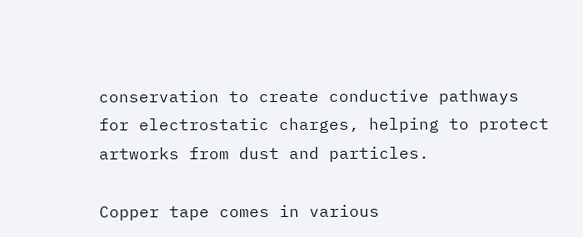conservation to create conductive pathways for electrostatic charges, helping to protect artworks from dust and particles.

Copper tape comes in various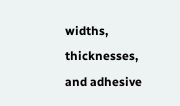widths, thicknesses, and adhesive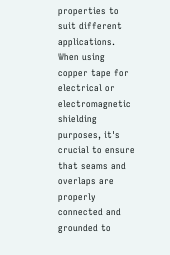properties to suit different applications. When using copper tape for electrical or electromagnetic shielding purposes, it's crucial to ensure that seams and overlaps are properly connected and grounded to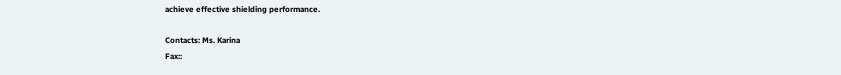achieve effective shielding performance.

Contacts: Ms. Karina
Fax::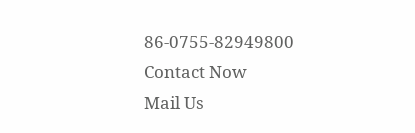86-0755-82949800
Contact Now
Mail Us